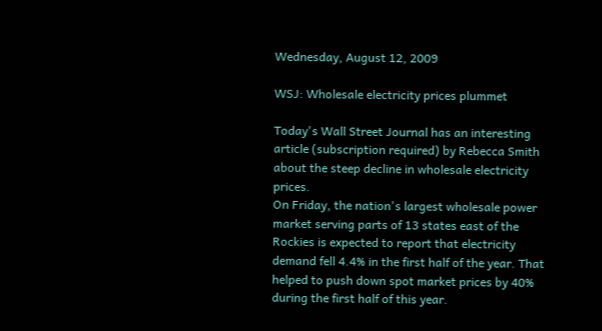Wednesday, August 12, 2009

WSJ: Wholesale electricity prices plummet

Today's Wall Street Journal has an interesting article (subscription required) by Rebecca Smith about the steep decline in wholesale electricity prices.
On Friday, the nation's largest wholesale power market serving parts of 13 states east of the Rockies is expected to report that electricity demand fell 4.4% in the first half of the year. That helped to push down spot market prices by 40% during the first half of this year.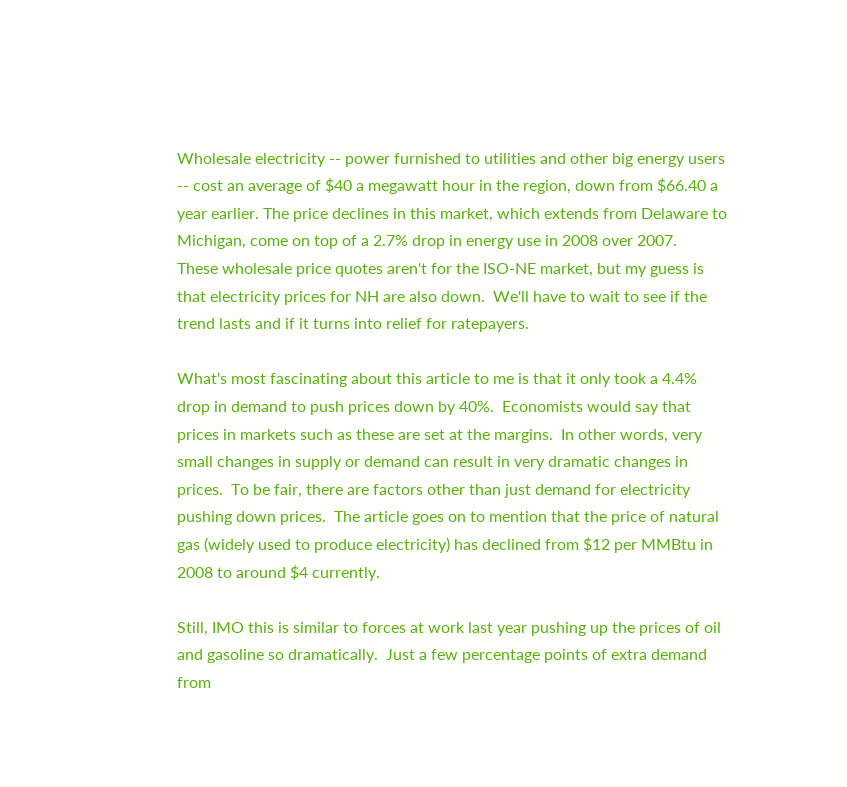Wholesale electricity -- power furnished to utilities and other big energy users -- cost an average of $40 a megawatt hour in the region, down from $66.40 a year earlier. The price declines in this market, which extends from Delaware to Michigan, come on top of a 2.7% drop in energy use in 2008 over 2007.
These wholesale price quotes aren't for the ISO-NE market, but my guess is that electricity prices for NH are also down.  We'll have to wait to see if the trend lasts and if it turns into relief for ratepayers.

What's most fascinating about this article to me is that it only took a 4.4% drop in demand to push prices down by 40%.  Economists would say that prices in markets such as these are set at the margins.  In other words, very small changes in supply or demand can result in very dramatic changes in prices.  To be fair, there are factors other than just demand for electricity pushing down prices.  The article goes on to mention that the price of natural gas (widely used to produce electricity) has declined from $12 per MMBtu in 2008 to around $4 currently.

Still, IMO this is similar to forces at work last year pushing up the prices of oil and gasoline so dramatically.  Just a few percentage points of extra demand from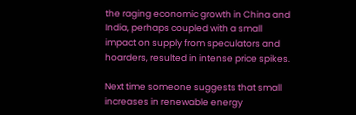the raging economic growth in China and India, perhaps coupled with a small impact on supply from speculators and hoarders, resulted in intense price spikes.

Next time someone suggests that small increases in renewable energy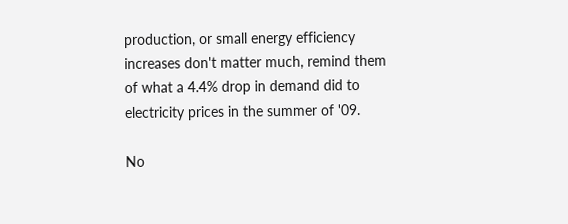production, or small energy efficiency increases don't matter much, remind them of what a 4.4% drop in demand did to electricity prices in the summer of '09.

No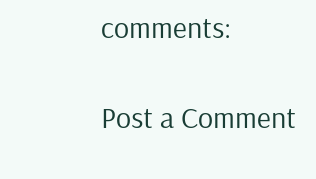comments:

Post a Comment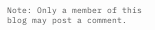Note: Only a member of this blog may post a comment.